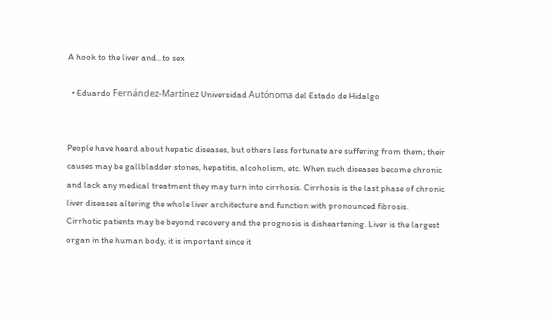A hook to the liver and...to sex

  • Eduardo Fernández-Martínez Universidad Autónoma del Estado de Hidalgo


People have heard about hepatic diseases, but others less fortunate are suffering from them; their causes may be gallbladder stones, hepatitis, alcoholism, etc. When such diseases become chronic and lack any medical treatment they may turn into cirrhosis. Cirrhosis is the last phase of chronic liver diseases altering the whole liver architecture and function with pronounced fibrosis. Cirrhotic patients may be beyond recovery and the prognosis is disheartening. Liver is the largest organ in the human body, it is important since it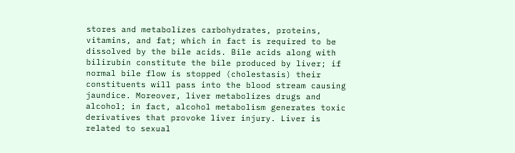stores and metabolizes carbohydrates, proteins, vitamins, and fat; which in fact is required to be dissolved by the bile acids. Bile acids along with bilirubin constitute the bile produced by liver; if normal bile flow is stopped (cholestasis) their constituents will pass into the blood stream causing jaundice. Moreover, liver metabolizes drugs and alcohol; in fact, alcohol metabolism generates toxic derivatives that provoke liver injury. Liver is related to sexual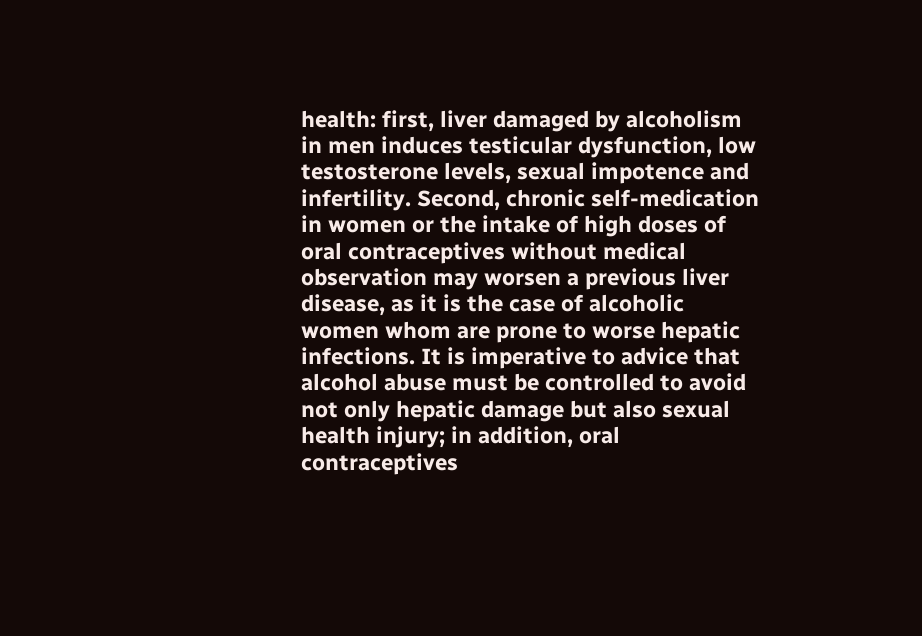health: first, liver damaged by alcoholism in men induces testicular dysfunction, low testosterone levels, sexual impotence and infertility. Second, chronic self-medication in women or the intake of high doses of oral contraceptives without medical observation may worsen a previous liver disease, as it is the case of alcoholic women whom are prone to worse hepatic infections. It is imperative to advice that alcohol abuse must be controlled to avoid not only hepatic damage but also sexual health injury; in addition, oral contraceptives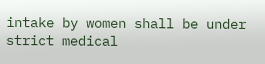intake by women shall be under strict medical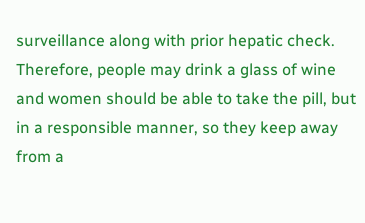surveillance along with prior hepatic check. Therefore, people may drink a glass of wine and women should be able to take the pill, but in a responsible manner, so they keep away from a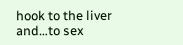hook to the liver and…to sex